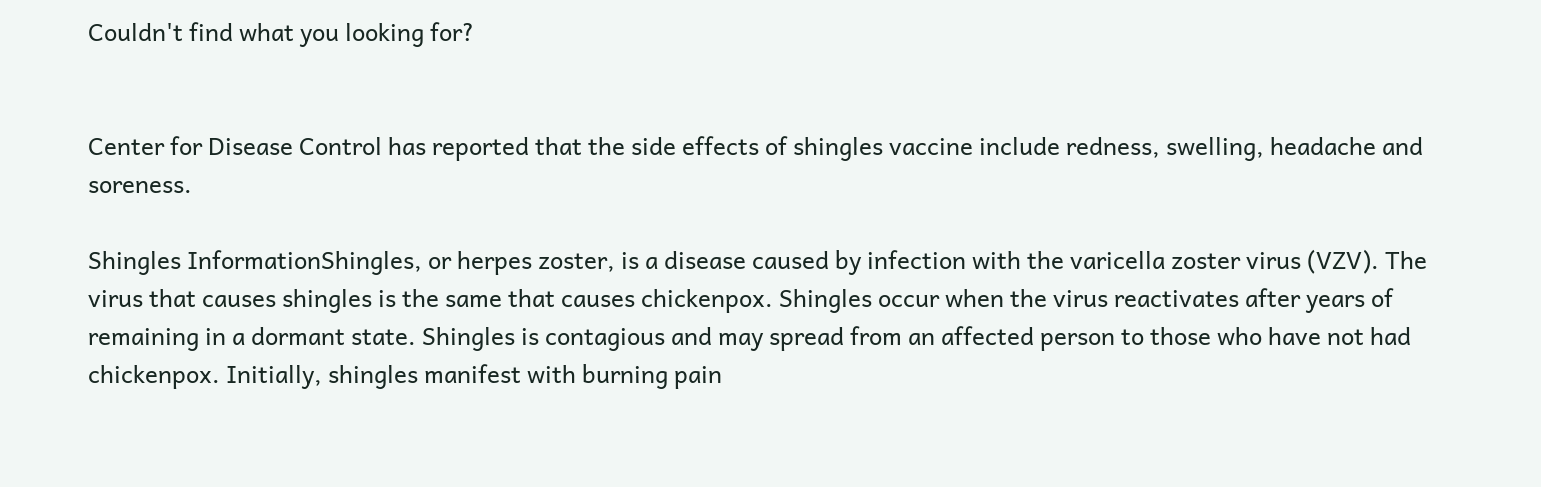Couldn't find what you looking for?


Center for Disease Control has reported that the side effects of shingles vaccine include redness, swelling, headache and soreness.

Shingles InformationShingles, or herpes zoster, is a disease caused by infection with the varicella zoster virus (VZV). The virus that causes shingles is the same that causes chickenpox. Shingles occur when the virus reactivates after years of remaining in a dormant state. Shingles is contagious and may spread from an affected person to those who have not had chickenpox. Initially, shingles manifest with burning pain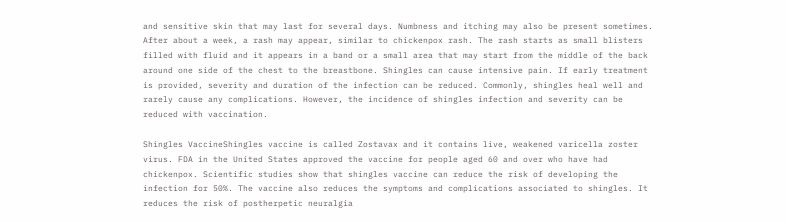and sensitive skin that may last for several days. Numbness and itching may also be present sometimes. After about a week, a rash may appear, similar to chickenpox rash. The rash starts as small blisters filled with fluid and it appears in a band or a small area that may start from the middle of the back around one side of the chest to the breastbone. Shingles can cause intensive pain. If early treatment is provided, severity and duration of the infection can be reduced. Commonly, shingles heal well and rarely cause any complications. However, the incidence of shingles infection and severity can be reduced with vaccination.

Shingles VaccineShingles vaccine is called Zostavax and it contains live, weakened varicella zoster virus. FDA in the United States approved the vaccine for people aged 60 and over who have had chickenpox. Scientific studies show that shingles vaccine can reduce the risk of developing the infection for 50%. The vaccine also reduces the symptoms and complications associated to shingles. It reduces the risk of postherpetic neuralgia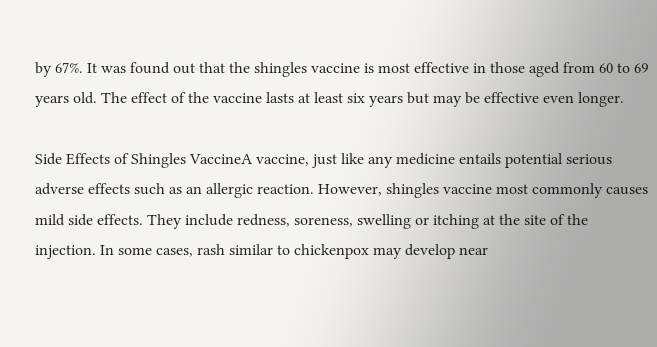by 67%. It was found out that the shingles vaccine is most effective in those aged from 60 to 69 years old. The effect of the vaccine lasts at least six years but may be effective even longer.

Side Effects of Shingles VaccineA vaccine, just like any medicine entails potential serious adverse effects such as an allergic reaction. However, shingles vaccine most commonly causes mild side effects. They include redness, soreness, swelling or itching at the site of the injection. In some cases, rash similar to chickenpox may develop near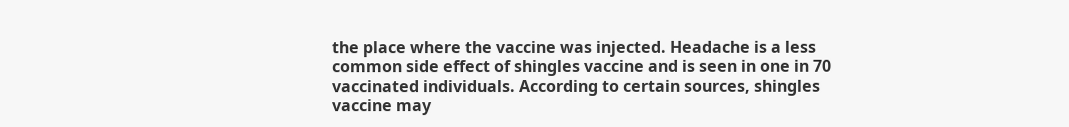the place where the vaccine was injected. Headache is a less common side effect of shingles vaccine and is seen in one in 70 vaccinated individuals. According to certain sources, shingles vaccine may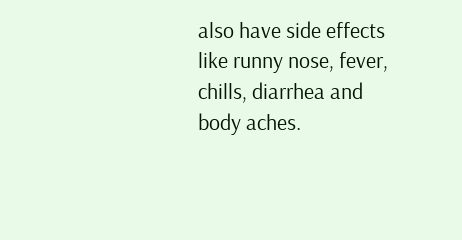also have side effects like runny nose, fever, chills, diarrhea and body aches.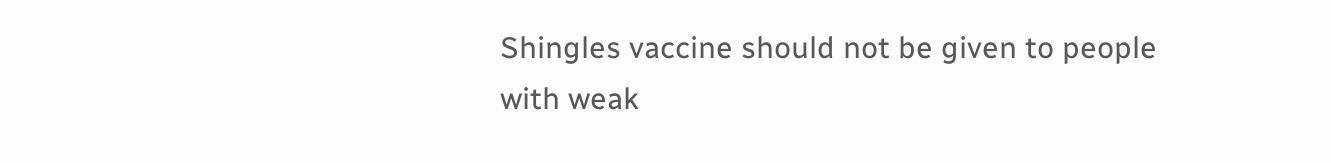Shingles vaccine should not be given to people with weak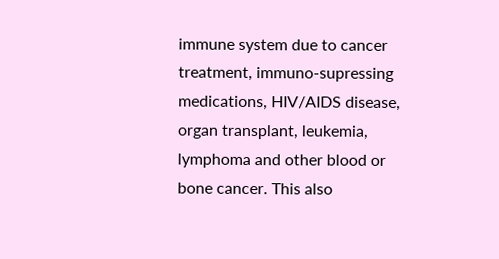immune system due to cancer treatment, immuno-supressing medications, HIV/AIDS disease, organ transplant, leukemia, lymphoma and other blood or bone cancer. This also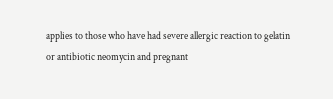applies to those who have had severe allergic reaction to gelatin or antibiotic neomycin and pregnant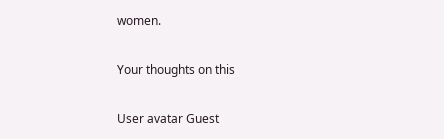women.

Your thoughts on this

User avatar Guest